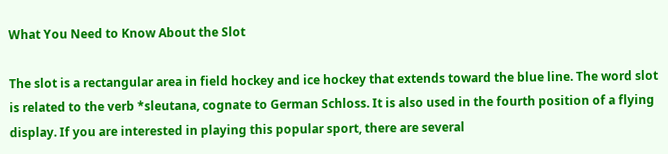What You Need to Know About the Slot

The slot is a rectangular area in field hockey and ice hockey that extends toward the blue line. The word slot is related to the verb *sleutana, cognate to German Schloss. It is also used in the fourth position of a flying display. If you are interested in playing this popular sport, there are several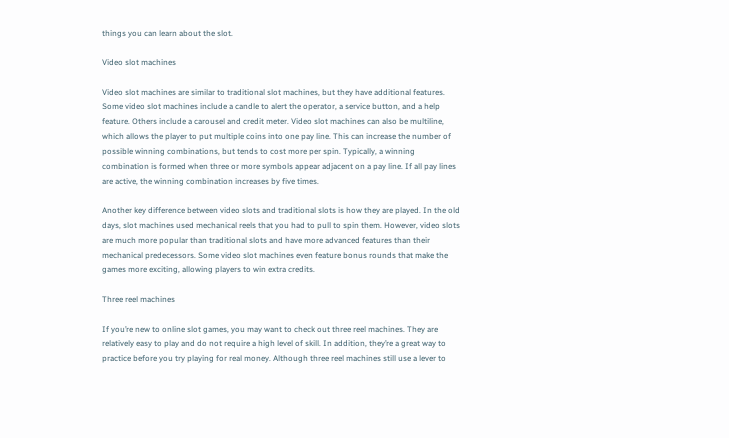things you can learn about the slot.

Video slot machines

Video slot machines are similar to traditional slot machines, but they have additional features. Some video slot machines include a candle to alert the operator, a service button, and a help feature. Others include a carousel and credit meter. Video slot machines can also be multiline, which allows the player to put multiple coins into one pay line. This can increase the number of possible winning combinations, but tends to cost more per spin. Typically, a winning combination is formed when three or more symbols appear adjacent on a pay line. If all pay lines are active, the winning combination increases by five times.

Another key difference between video slots and traditional slots is how they are played. In the old days, slot machines used mechanical reels that you had to pull to spin them. However, video slots are much more popular than traditional slots and have more advanced features than their mechanical predecessors. Some video slot machines even feature bonus rounds that make the games more exciting, allowing players to win extra credits.

Three reel machines

If you’re new to online slot games, you may want to check out three reel machines. They are relatively easy to play and do not require a high level of skill. In addition, they’re a great way to practice before you try playing for real money. Although three reel machines still use a lever to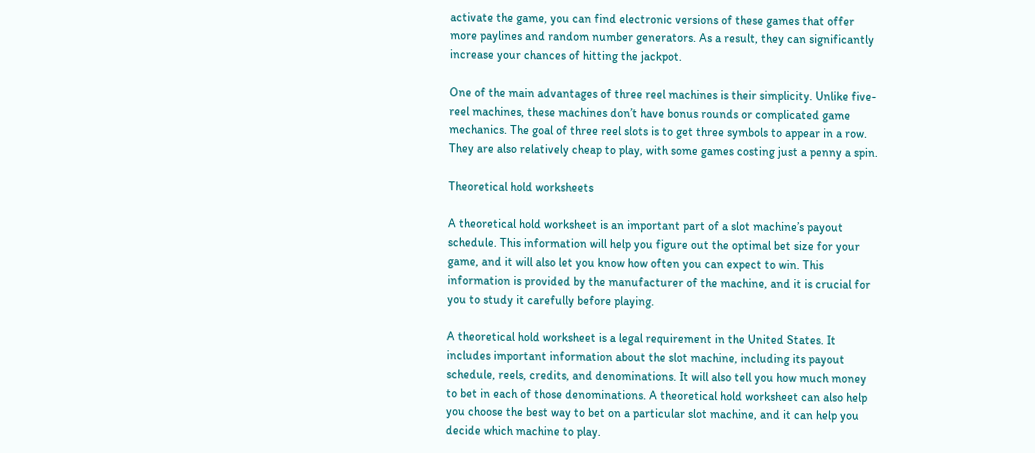activate the game, you can find electronic versions of these games that offer more paylines and random number generators. As a result, they can significantly increase your chances of hitting the jackpot.

One of the main advantages of three reel machines is their simplicity. Unlike five-reel machines, these machines don’t have bonus rounds or complicated game mechanics. The goal of three reel slots is to get three symbols to appear in a row. They are also relatively cheap to play, with some games costing just a penny a spin.

Theoretical hold worksheets

A theoretical hold worksheet is an important part of a slot machine’s payout schedule. This information will help you figure out the optimal bet size for your game, and it will also let you know how often you can expect to win. This information is provided by the manufacturer of the machine, and it is crucial for you to study it carefully before playing.

A theoretical hold worksheet is a legal requirement in the United States. It includes important information about the slot machine, including its payout schedule, reels, credits, and denominations. It will also tell you how much money to bet in each of those denominations. A theoretical hold worksheet can also help you choose the best way to bet on a particular slot machine, and it can help you decide which machine to play.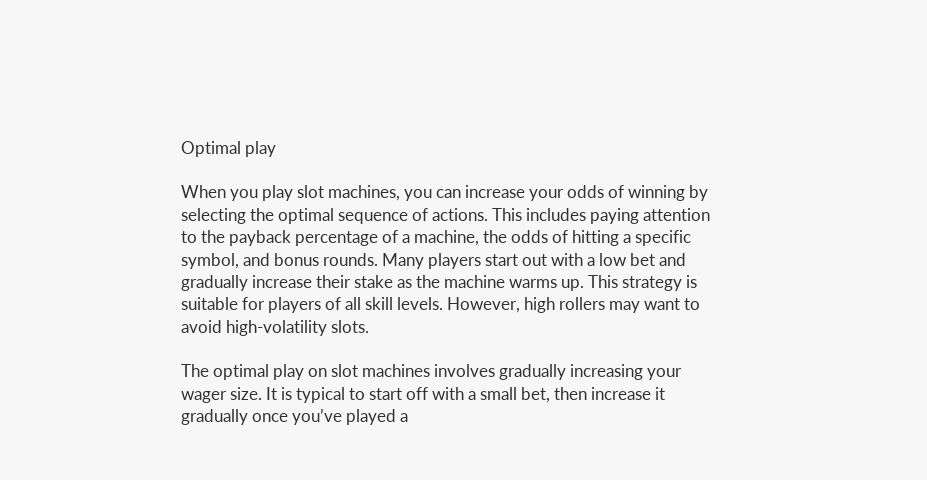Optimal play

When you play slot machines, you can increase your odds of winning by selecting the optimal sequence of actions. This includes paying attention to the payback percentage of a machine, the odds of hitting a specific symbol, and bonus rounds. Many players start out with a low bet and gradually increase their stake as the machine warms up. This strategy is suitable for players of all skill levels. However, high rollers may want to avoid high-volatility slots.

The optimal play on slot machines involves gradually increasing your wager size. It is typical to start off with a small bet, then increase it gradually once you’ve played a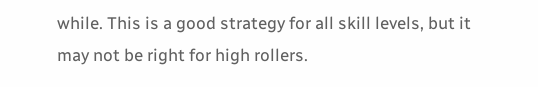while. This is a good strategy for all skill levels, but it may not be right for high rollers.